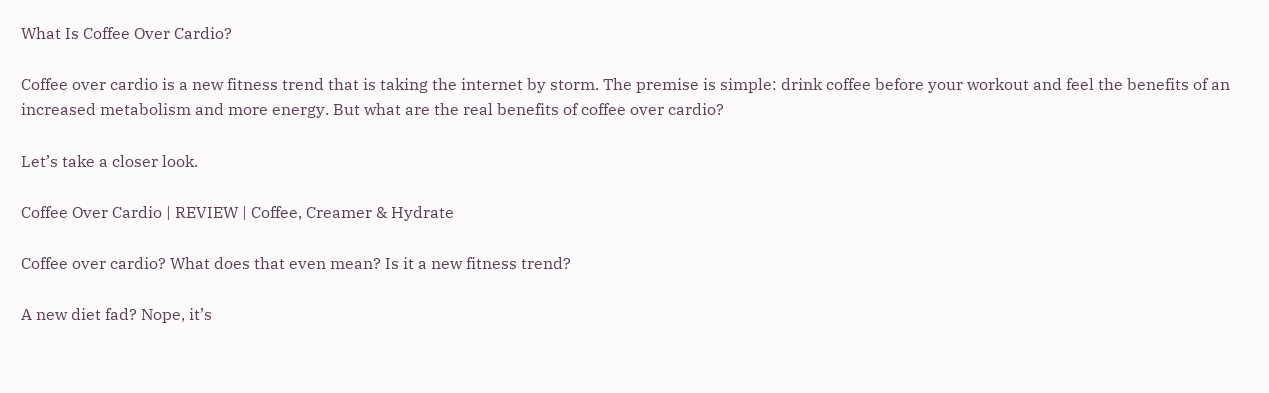What Is Coffee Over Cardio?

Coffee over cardio is a new fitness trend that is taking the internet by storm. The premise is simple: drink coffee before your workout and feel the benefits of an increased metabolism and more energy. But what are the real benefits of coffee over cardio?

Let’s take a closer look.

Coffee Over Cardio | REVIEW | Coffee, Creamer & Hydrate

Coffee over cardio? What does that even mean? Is it a new fitness trend?

A new diet fad? Nope, it’s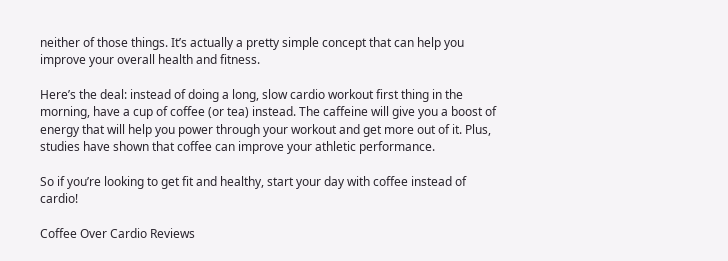neither of those things. It’s actually a pretty simple concept that can help you improve your overall health and fitness.

Here’s the deal: instead of doing a long, slow cardio workout first thing in the morning, have a cup of coffee (or tea) instead. The caffeine will give you a boost of energy that will help you power through your workout and get more out of it. Plus, studies have shown that coffee can improve your athletic performance.

So if you’re looking to get fit and healthy, start your day with coffee instead of cardio!

Coffee Over Cardio Reviews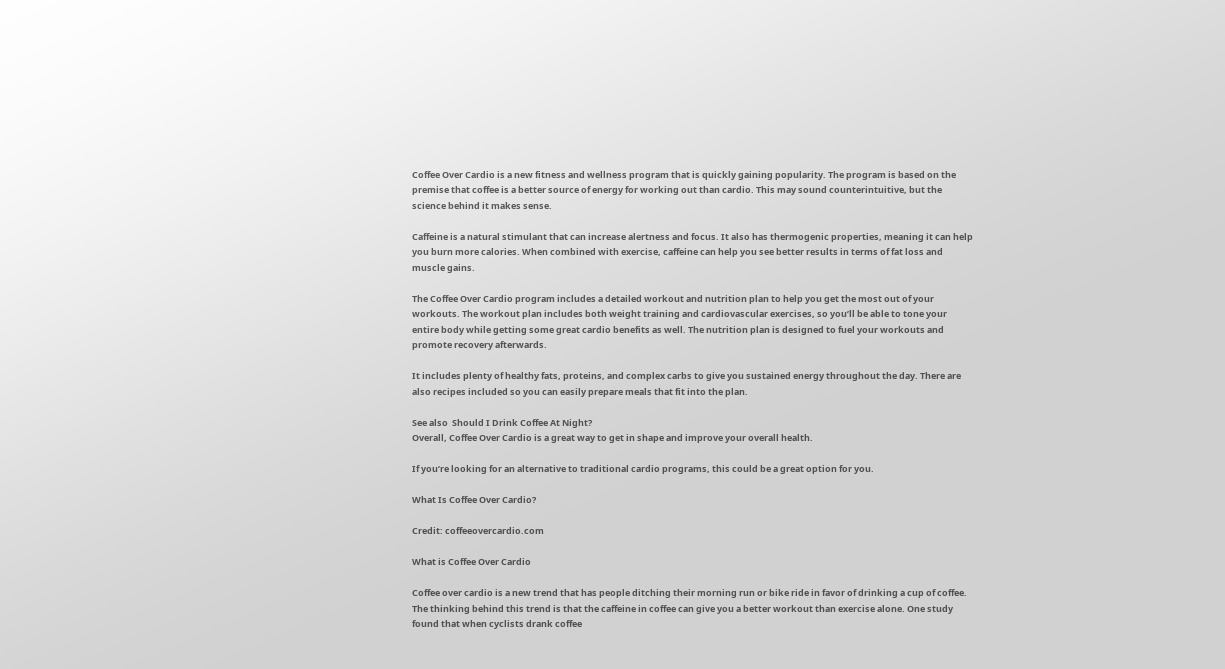Coffee Over Cardio is a new fitness and wellness program that is quickly gaining popularity. The program is based on the premise that coffee is a better source of energy for working out than cardio. This may sound counterintuitive, but the science behind it makes sense.

Caffeine is a natural stimulant that can increase alertness and focus. It also has thermogenic properties, meaning it can help you burn more calories. When combined with exercise, caffeine can help you see better results in terms of fat loss and muscle gains.

The Coffee Over Cardio program includes a detailed workout and nutrition plan to help you get the most out of your workouts. The workout plan includes both weight training and cardiovascular exercises, so you’ll be able to tone your entire body while getting some great cardio benefits as well. The nutrition plan is designed to fuel your workouts and promote recovery afterwards.

It includes plenty of healthy fats, proteins, and complex carbs to give you sustained energy throughout the day. There are also recipes included so you can easily prepare meals that fit into the plan.

See also  Should I Drink Coffee At Night?
Overall, Coffee Over Cardio is a great way to get in shape and improve your overall health.

If you’re looking for an alternative to traditional cardio programs, this could be a great option for you.

What Is Coffee Over Cardio?

Credit: coffeeovercardio.com

What is Coffee Over Cardio

Coffee over cardio is a new trend that has people ditching their morning run or bike ride in favor of drinking a cup of coffee. The thinking behind this trend is that the caffeine in coffee can give you a better workout than exercise alone. One study found that when cyclists drank coffee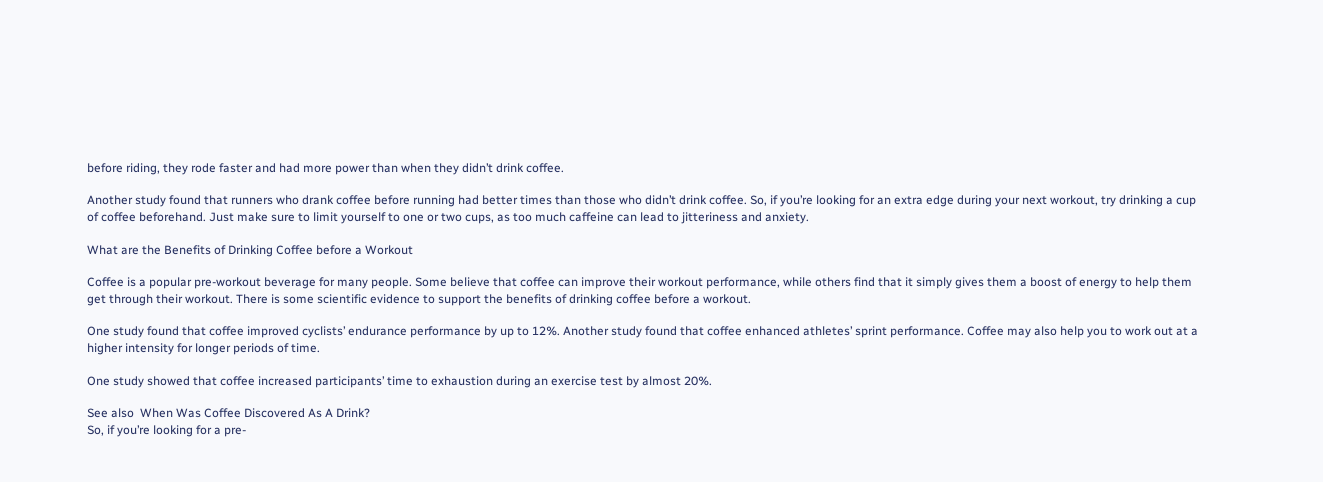before riding, they rode faster and had more power than when they didn’t drink coffee.

Another study found that runners who drank coffee before running had better times than those who didn’t drink coffee. So, if you’re looking for an extra edge during your next workout, try drinking a cup of coffee beforehand. Just make sure to limit yourself to one or two cups, as too much caffeine can lead to jitteriness and anxiety.

What are the Benefits of Drinking Coffee before a Workout

Coffee is a popular pre-workout beverage for many people. Some believe that coffee can improve their workout performance, while others find that it simply gives them a boost of energy to help them get through their workout. There is some scientific evidence to support the benefits of drinking coffee before a workout.

One study found that coffee improved cyclists’ endurance performance by up to 12%. Another study found that coffee enhanced athletes’ sprint performance. Coffee may also help you to work out at a higher intensity for longer periods of time.

One study showed that coffee increased participants’ time to exhaustion during an exercise test by almost 20%.

See also  When Was Coffee Discovered As A Drink?
So, if you’re looking for a pre-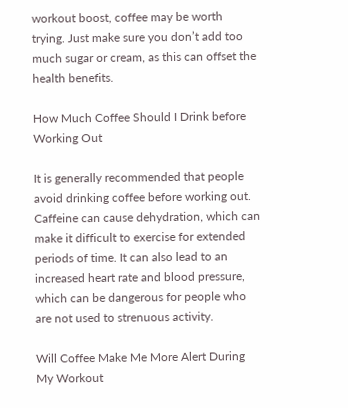workout boost, coffee may be worth trying. Just make sure you don’t add too much sugar or cream, as this can offset the health benefits.

How Much Coffee Should I Drink before Working Out

It is generally recommended that people avoid drinking coffee before working out. Caffeine can cause dehydration, which can make it difficult to exercise for extended periods of time. It can also lead to an increased heart rate and blood pressure, which can be dangerous for people who are not used to strenuous activity.

Will Coffee Make Me More Alert During My Workout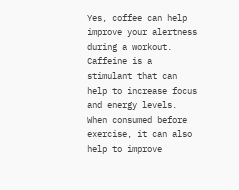Yes, coffee can help improve your alertness during a workout. Caffeine is a stimulant that can help to increase focus and energy levels. When consumed before exercise, it can also help to improve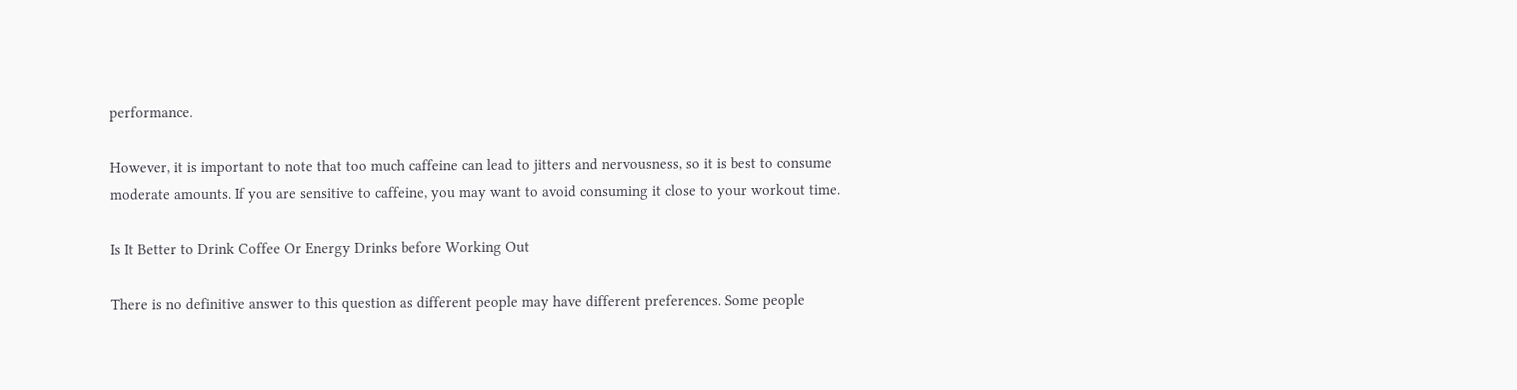performance.

However, it is important to note that too much caffeine can lead to jitters and nervousness, so it is best to consume moderate amounts. If you are sensitive to caffeine, you may want to avoid consuming it close to your workout time.

Is It Better to Drink Coffee Or Energy Drinks before Working Out

There is no definitive answer to this question as different people may have different preferences. Some people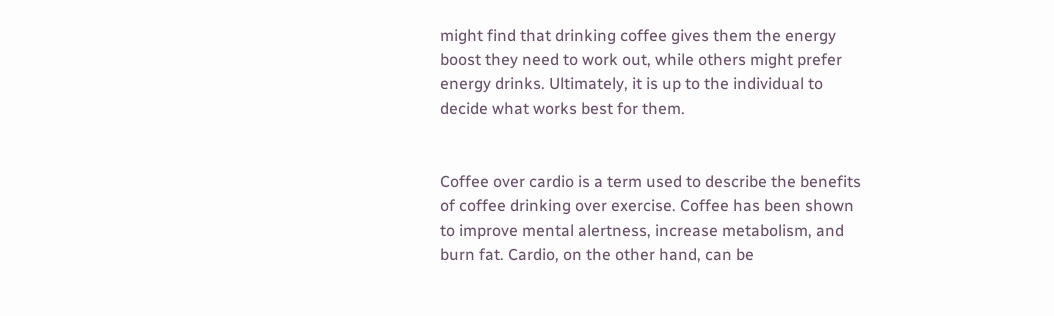might find that drinking coffee gives them the energy boost they need to work out, while others might prefer energy drinks. Ultimately, it is up to the individual to decide what works best for them.


Coffee over cardio is a term used to describe the benefits of coffee drinking over exercise. Coffee has been shown to improve mental alertness, increase metabolism, and burn fat. Cardio, on the other hand, can be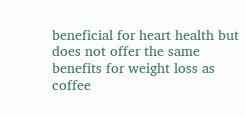beneficial for heart health but does not offer the same benefits for weight loss as coffee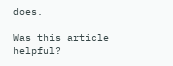does.

Was this article helpful?